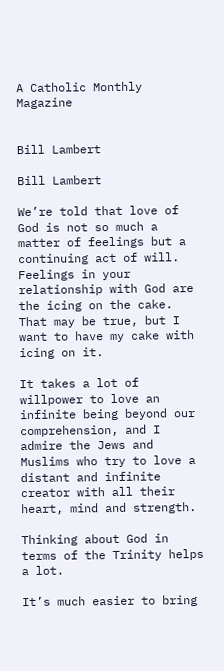A Catholic Monthly Magazine


Bill Lambert

Bill Lambert

We’re told that love of God is not so much a matter of feelings but a continuing act of will.  Feelings in your relationship with God are the icing on the cake. That may be true, but I want to have my cake with icing on it.

It takes a lot of willpower to love an infinite being beyond our comprehension, and I admire the Jews and Muslims who try to love a distant and infinite creator with all their heart, mind and strength.

Thinking about God in terms of the Trinity helps a lot.

It’s much easier to bring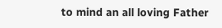to mind an all loving Father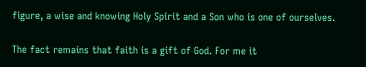figure, a wise and knowing Holy Spirit and a Son who is one of ourselves.

The fact remains that faith is a gift of God. For me it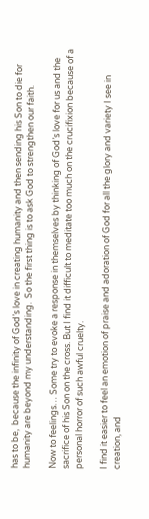has to be,  because the infinity of God’s love in creating humanity and then sending his Son to die for humanity are beyond my understanding.  So the first thing is to ask God to strengthen our faith.

Now to feelings… Some try to evoke a response in themselves by thinking of God’s love for us and the sacrifice of his Son on the cross. But I find it difficult to meditate too much on the crucifixion because of a personal horror of such awful cruelty.

I find it easier to feel an emotion of praise and adoration of God for all the glory and variety I see in creation, and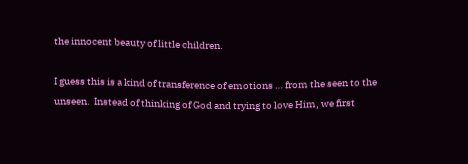the innocent beauty of little children.

I guess this is a kind of transference of emotions … from the seen to the unseen.  Instead of thinking of God and trying to love Him, we first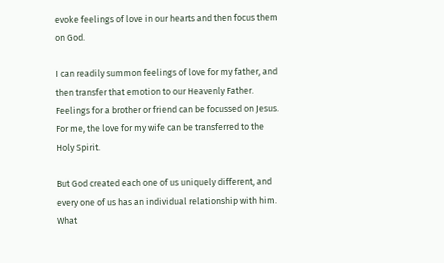evoke feelings of love in our hearts and then focus them on God.

I can readily summon feelings of love for my father, and then transfer that emotion to our Heavenly Father. Feelings for a brother or friend can be focussed on Jesus. For me, the love for my wife can be transferred to the Holy Spirit.

But God created each one of us uniquely different, and every one of us has an individual relationship with him. What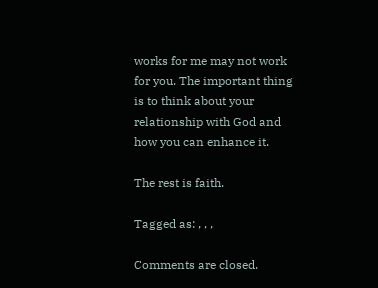works for me may not work for you. The important thing is to think about your relationship with God and how you can enhance it.

The rest is faith.

Tagged as: , , ,

Comments are closed.